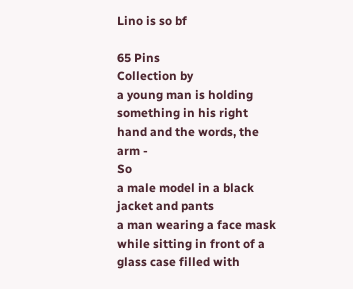Lino is so bf

65 Pins
Collection by
a young man is holding something in his right hand and the words, the arm -
So
a male model in a black jacket and pants
a man wearing a face mask while sitting in front of a glass case filled with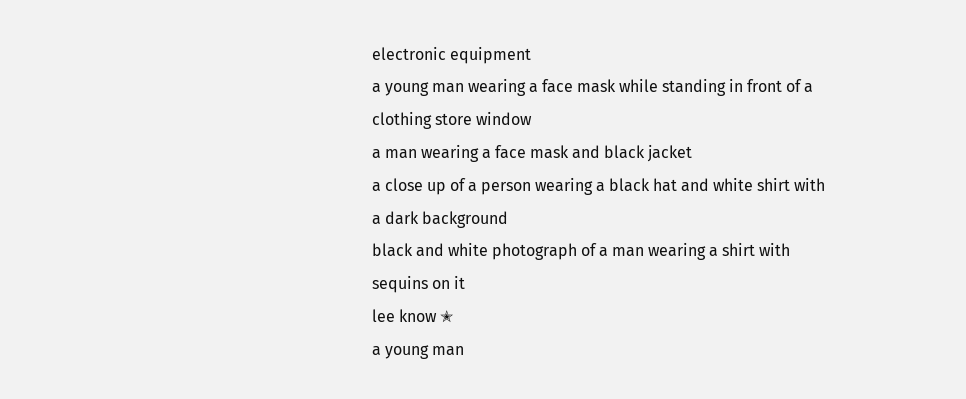electronic equipment
a young man wearing a face mask while standing in front of a clothing store window
a man wearing a face mask and black jacket
a close up of a person wearing a black hat and white shirt with a dark background
black and white photograph of a man wearing a shirt with sequins on it
lee know ✭
a young man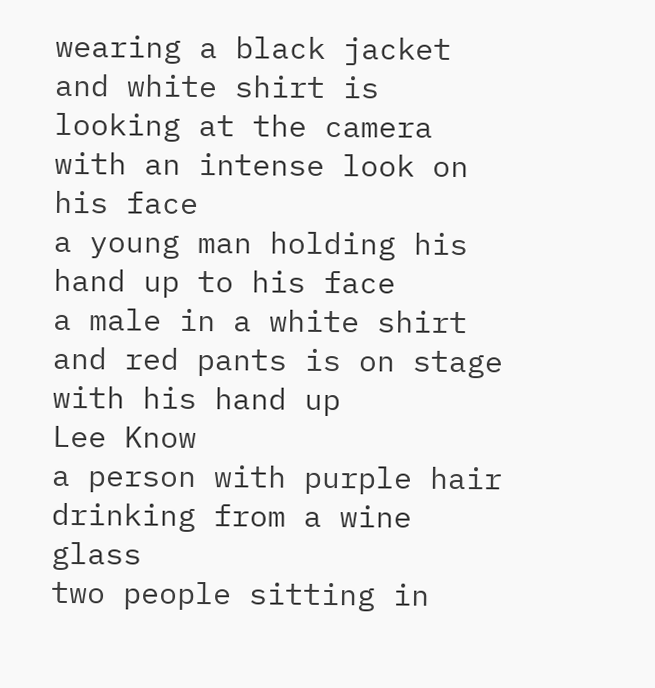wearing a black jacket and white shirt is looking at the camera with an intense look on his face
a young man holding his hand up to his face
a male in a white shirt and red pants is on stage with his hand up
Lee Know
a person with purple hair drinking from a wine glass
two people sitting in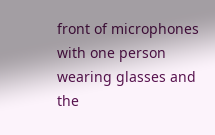front of microphones with one person wearing glasses and the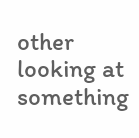other looking at something